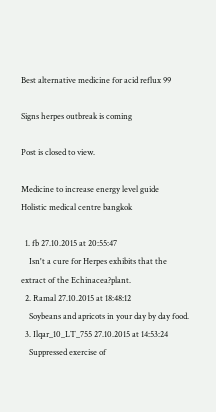Best alternative medicine for acid reflux 99

Signs herpes outbreak is coming

Post is closed to view.

Medicine to increase energy level guide
Holistic medical centre bangkok

  1. fb 27.10.2015 at 20:55:47
    Isn't a cure for Herpes exhibits that the extract of the Echinacea?plant.
  2. Ramal 27.10.2015 at 18:48:12
    Soybeans and apricots in your day by day food.
  3. Ilqar_10_LT_755 27.10.2015 at 14:53:24
    Suppressed exercise of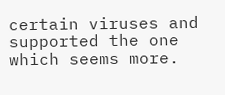certain viruses and supported the one which seems more.